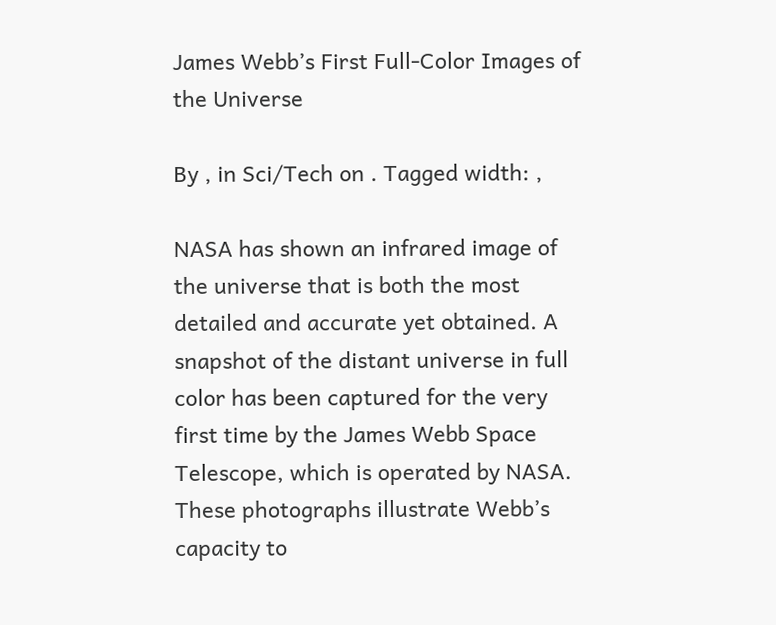James Webb’s First Full-Color Images of the Universe

By , in Sci/Tech on . Tagged width: ,

NASA has shown an infrared image of the universe that is both the most detailed and accurate yet obtained. A snapshot of the distant universe in full color has been captured for the very first time by the James Webb Space Telescope, which is operated by NASA.
These photographs illustrate Webb’s capacity to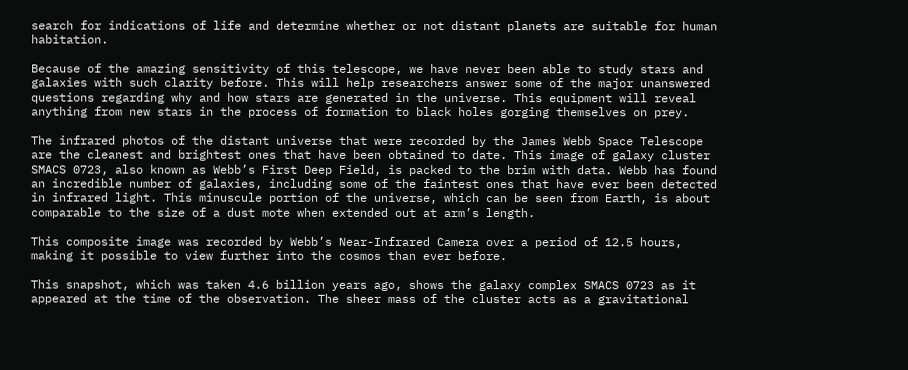search for indications of life and determine whether or not distant planets are suitable for human habitation.

Because of the amazing sensitivity of this telescope, we have never been able to study stars and galaxies with such clarity before. This will help researchers answer some of the major unanswered questions regarding why and how stars are generated in the universe. This equipment will reveal anything from new stars in the process of formation to black holes gorging themselves on prey.

The infrared photos of the distant universe that were recorded by the James Webb Space Telescope are the cleanest and brightest ones that have been obtained to date. This image of galaxy cluster SMACS 0723, also known as Webb’s First Deep Field, is packed to the brim with data. Webb has found an incredible number of galaxies, including some of the faintest ones that have ever been detected in infrared light. This minuscule portion of the universe, which can be seen from Earth, is about comparable to the size of a dust mote when extended out at arm’s length.

This composite image was recorded by Webb’s Near-Infrared Camera over a period of 12.5 hours, making it possible to view further into the cosmos than ever before.

This snapshot, which was taken 4.6 billion years ago, shows the galaxy complex SMACS 0723 as it appeared at the time of the observation. The sheer mass of the cluster acts as a gravitational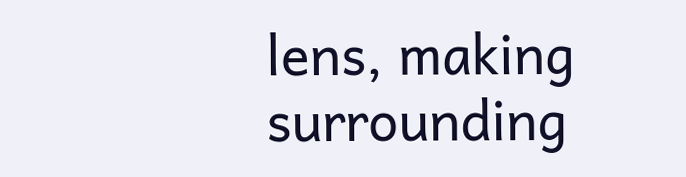lens, making surrounding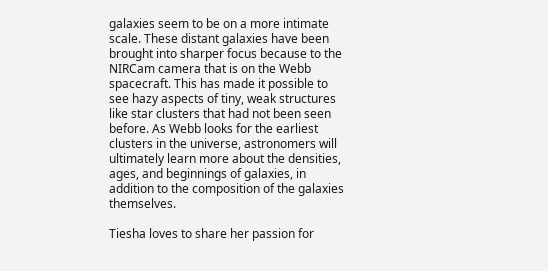galaxies seem to be on a more intimate scale. These distant galaxies have been brought into sharper focus because to the NIRCam camera that is on the Webb spacecraft. This has made it possible to see hazy aspects of tiny, weak structures like star clusters that had not been seen before. As Webb looks for the earliest clusters in the universe, astronomers will ultimately learn more about the densities, ages, and beginnings of galaxies, in addition to the composition of the galaxies themselves.

Tiesha loves to share her passion for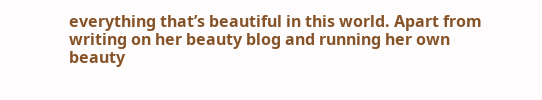everything that’s beautiful in this world. Apart from writing on her beauty blog and running her own beauty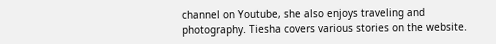channel on Youtube, she also enjoys traveling and photography. Tiesha covers various stories on the website.